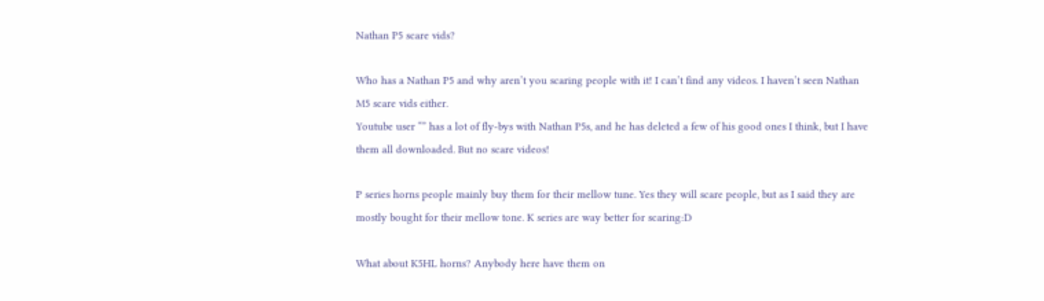Nathan P5 scare vids?

Who has a Nathan P5 and why aren’t you scaring people with it! I can’t find any videos. I haven’t seen Nathan M5 scare vids either.
Youtube user “” has a lot of fly-bys with Nathan P5s, and he has deleted a few of his good ones I think, but I have them all downloaded. But no scare videos!

P series horns people mainly buy them for their mellow tune. Yes they will scare people, but as I said they are mostly bought for their mellow tone. K series are way better for scaring:D

What about K5HL horns? Anybody here have them on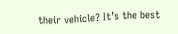their vehicle? It’s the best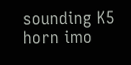sounding K5 horn imo